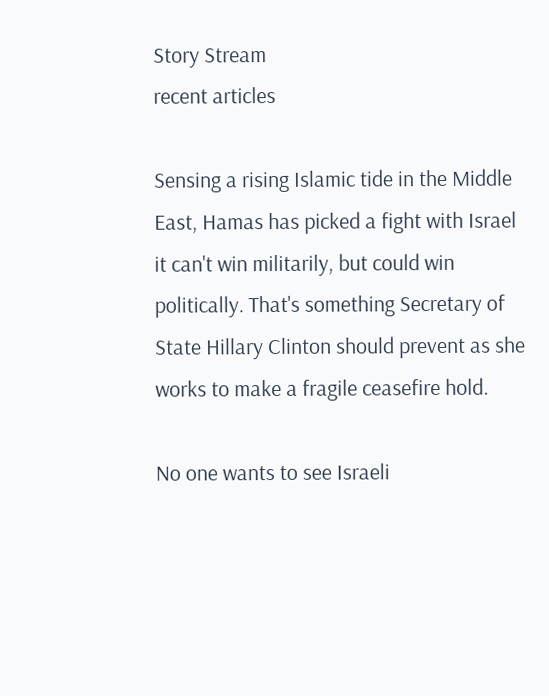Story Stream
recent articles

Sensing a rising Islamic tide in the Middle East, Hamas has picked a fight with Israel it can't win militarily, but could win politically. That's something Secretary of State Hillary Clinton should prevent as she works to make a fragile ceasefire hold.

No one wants to see Israeli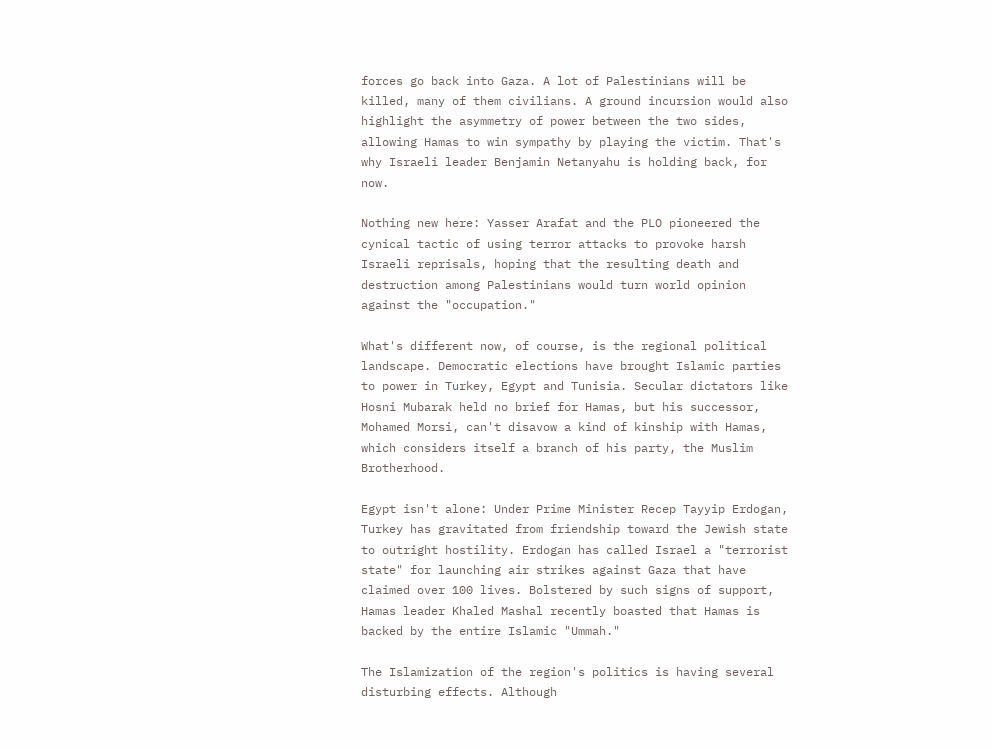forces go back into Gaza. A lot of Palestinians will be killed, many of them civilians. A ground incursion would also highlight the asymmetry of power between the two sides, allowing Hamas to win sympathy by playing the victim. That's why Israeli leader Benjamin Netanyahu is holding back, for now.

Nothing new here: Yasser Arafat and the PLO pioneered the cynical tactic of using terror attacks to provoke harsh Israeli reprisals, hoping that the resulting death and destruction among Palestinians would turn world opinion against the "occupation."

What's different now, of course, is the regional political landscape. Democratic elections have brought Islamic parties to power in Turkey, Egypt and Tunisia. Secular dictators like Hosni Mubarak held no brief for Hamas, but his successor, Mohamed Morsi, can't disavow a kind of kinship with Hamas, which considers itself a branch of his party, the Muslim Brotherhood.

Egypt isn't alone: Under Prime Minister Recep Tayyip Erdogan, Turkey has gravitated from friendship toward the Jewish state to outright hostility. Erdogan has called Israel a "terrorist state" for launching air strikes against Gaza that have claimed over 100 lives. Bolstered by such signs of support, Hamas leader Khaled Mashal recently boasted that Hamas is backed by the entire Islamic "Ummah."

The Islamization of the region's politics is having several disturbing effects. Although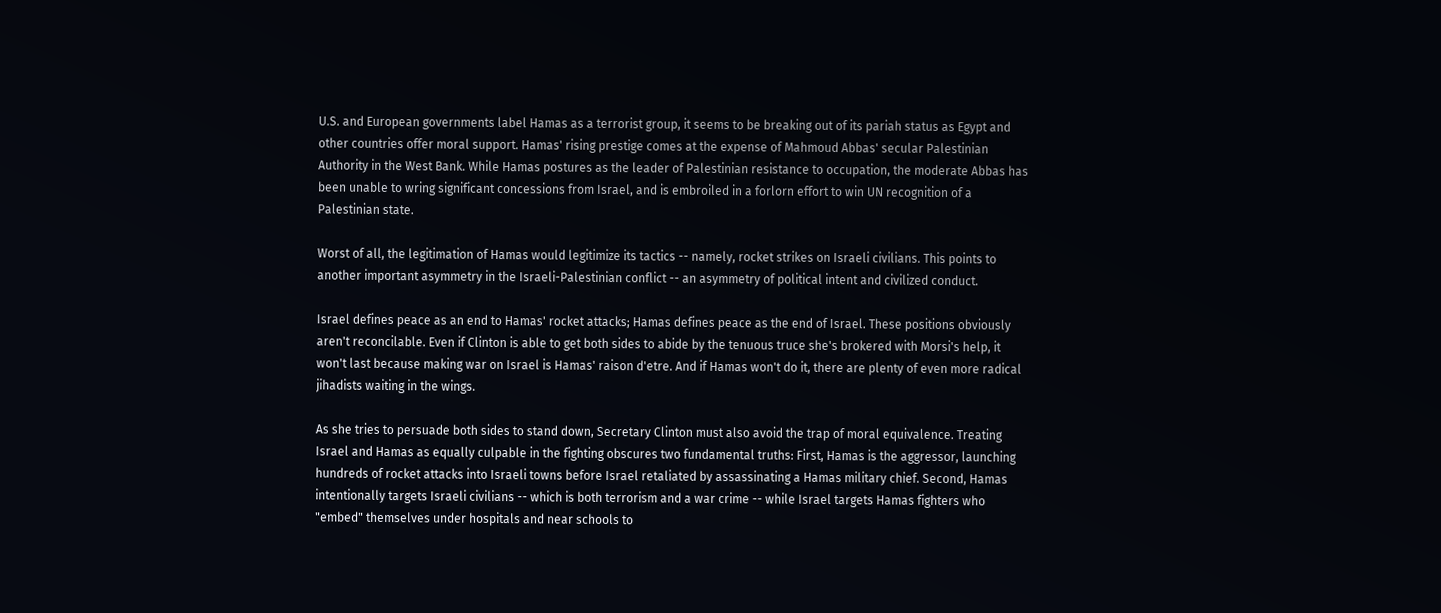U.S. and European governments label Hamas as a terrorist group, it seems to be breaking out of its pariah status as Egypt and other countries offer moral support. Hamas' rising prestige comes at the expense of Mahmoud Abbas' secular Palestinian Authority in the West Bank. While Hamas postures as the leader of Palestinian resistance to occupation, the moderate Abbas has been unable to wring significant concessions from Israel, and is embroiled in a forlorn effort to win UN recognition of a Palestinian state.

Worst of all, the legitimation of Hamas would legitimize its tactics -- namely, rocket strikes on Israeli civilians. This points to another important asymmetry in the Israeli-Palestinian conflict -- an asymmetry of political intent and civilized conduct.

Israel defines peace as an end to Hamas' rocket attacks; Hamas defines peace as the end of Israel. These positions obviously aren't reconcilable. Even if Clinton is able to get both sides to abide by the tenuous truce she's brokered with Morsi's help, it won't last because making war on Israel is Hamas' raison d'etre. And if Hamas won't do it, there are plenty of even more radical jihadists waiting in the wings.

As she tries to persuade both sides to stand down, Secretary Clinton must also avoid the trap of moral equivalence. Treating Israel and Hamas as equally culpable in the fighting obscures two fundamental truths: First, Hamas is the aggressor, launching hundreds of rocket attacks into Israeli towns before Israel retaliated by assassinating a Hamas military chief. Second, Hamas intentionally targets Israeli civilians -- which is both terrorism and a war crime -- while Israel targets Hamas fighters who "embed" themselves under hospitals and near schools to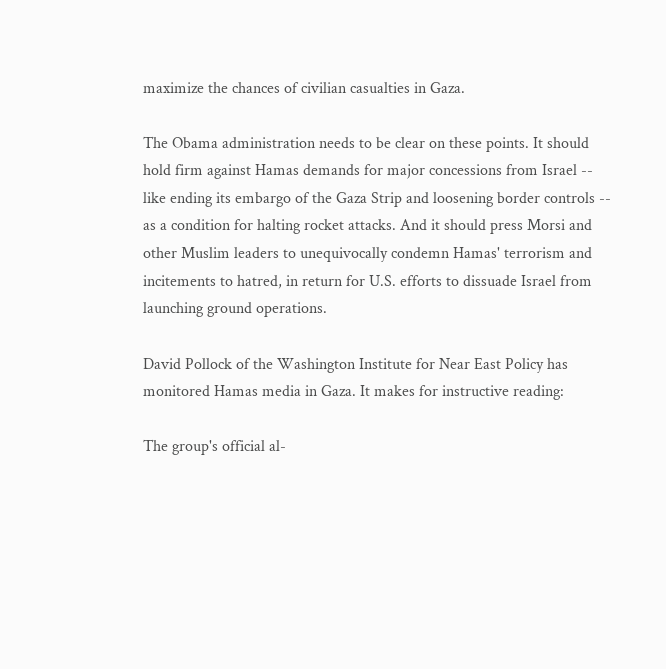maximize the chances of civilian casualties in Gaza.

The Obama administration needs to be clear on these points. It should hold firm against Hamas demands for major concessions from Israel -- like ending its embargo of the Gaza Strip and loosening border controls -- as a condition for halting rocket attacks. And it should press Morsi and other Muslim leaders to unequivocally condemn Hamas' terrorism and incitements to hatred, in return for U.S. efforts to dissuade Israel from launching ground operations.

David Pollock of the Washington Institute for Near East Policy has monitored Hamas media in Gaza. It makes for instructive reading:

The group's official al-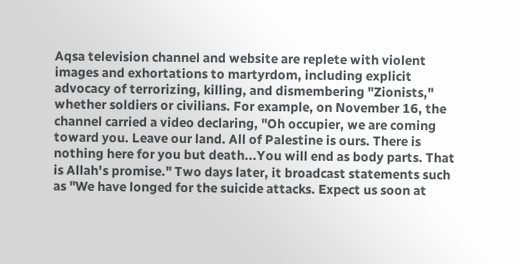Aqsa television channel and website are replete with violent images and exhortations to martyrdom, including explicit advocacy of terrorizing, killing, and dismembering "Zionists," whether soldiers or civilians. For example, on November 16, the channel carried a video declaring, "Oh occupier, we are coming toward you. Leave our land. All of Palestine is ours. There is nothing here for you but death...You will end as body parts. That is Allah's promise." Two days later, it broadcast statements such as "We have longed for the suicide attacks. Expect us soon at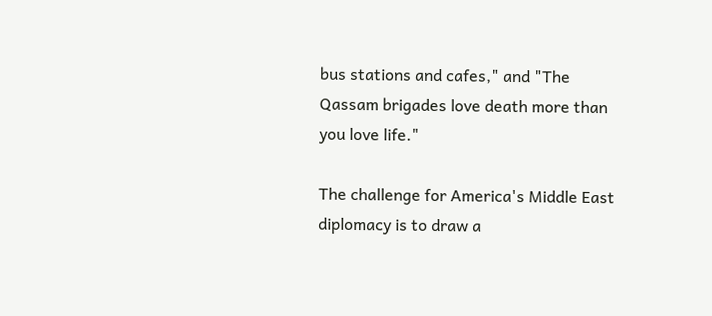bus stations and cafes," and "The Qassam brigades love death more than you love life."

The challenge for America's Middle East diplomacy is to draw a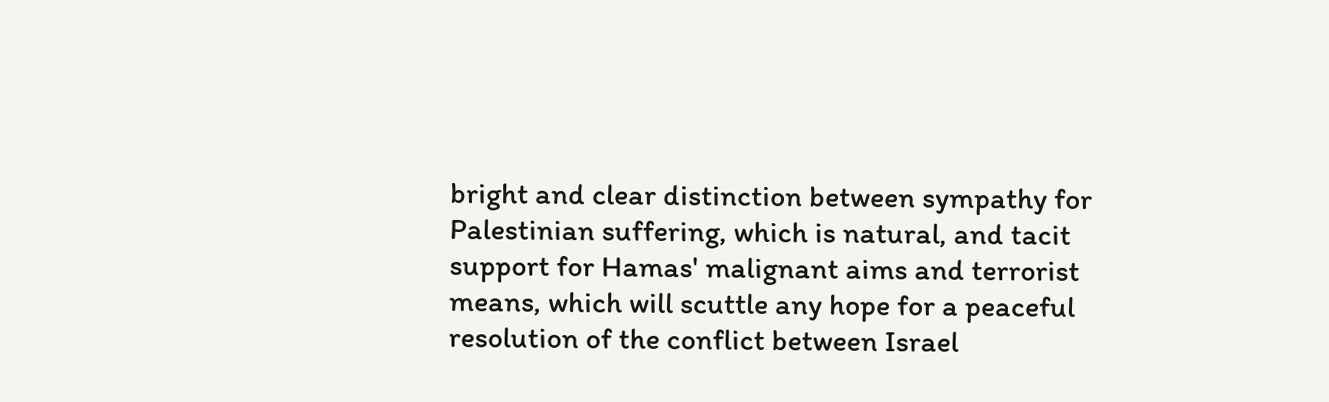bright and clear distinction between sympathy for Palestinian suffering, which is natural, and tacit support for Hamas' malignant aims and terrorist means, which will scuttle any hope for a peaceful resolution of the conflict between Israel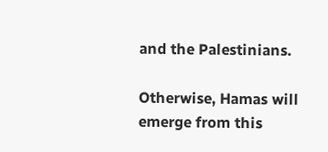and the Palestinians.

Otherwise, Hamas will emerge from this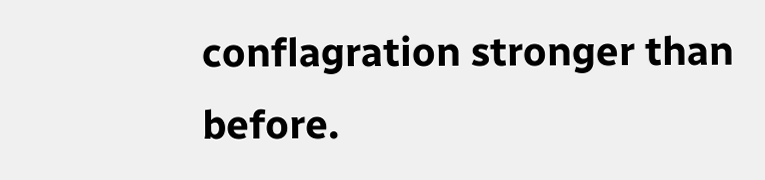conflagration stronger than before.